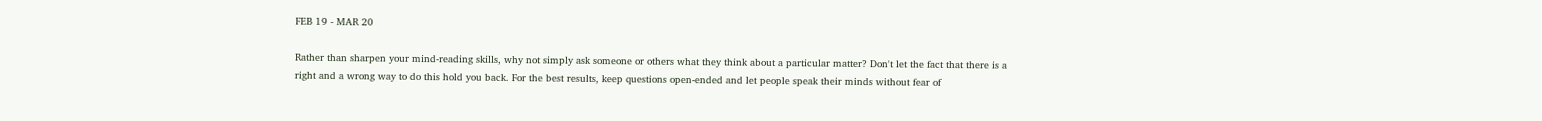FEB 19 - MAR 20

Rather than sharpen your mind-reading skills, why not simply ask someone or others what they think about a particular matter? Don't let the fact that there is a right and a wrong way to do this hold you back. For the best results, keep questions open-ended and let people speak their minds without fear of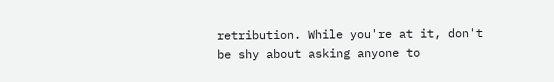retribution. While you're at it, don't be shy about asking anyone to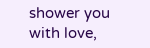shower you with love,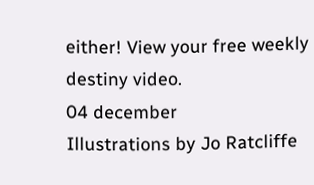either! View your free weekly destiny video.
04 december
Illustrations by Jo Ratcliffe